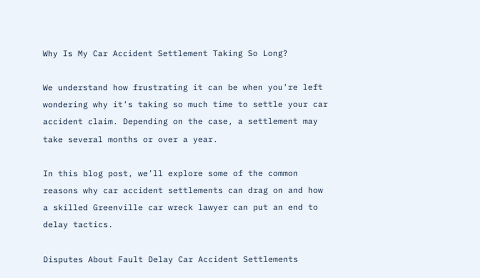Why Is My Car Accident Settlement Taking So Long?

We understand how frustrating it can be when you’re left wondering why it’s taking so much time to settle your car accident claim. Depending on the case, a settlement may take several months or over a year.

In this blog post, we’ll explore some of the common reasons why car accident settlements can drag on and how a skilled Greenville car wreck lawyer can put an end to delay tactics.

Disputes About Fault Delay Car Accident Settlements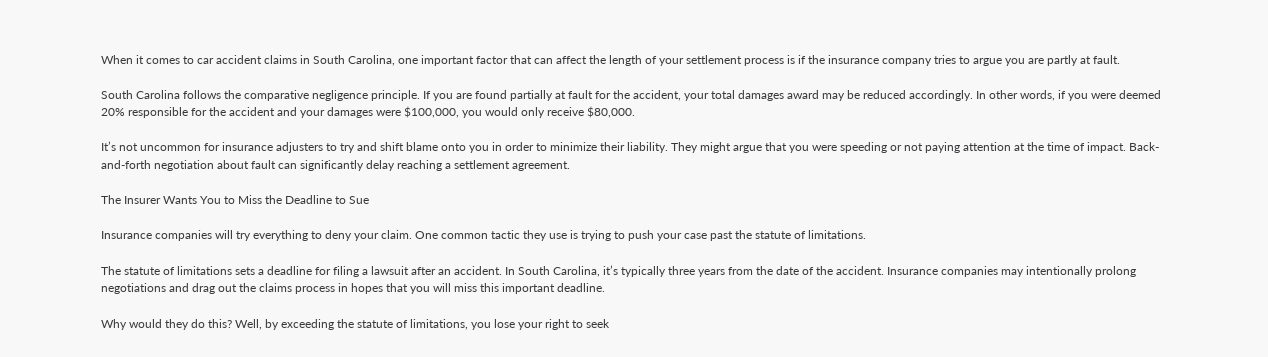When it comes to car accident claims in South Carolina, one important factor that can affect the length of your settlement process is if the insurance company tries to argue you are partly at fault.

South Carolina follows the comparative negligence principle. If you are found partially at fault for the accident, your total damages award may be reduced accordingly. In other words, if you were deemed 20% responsible for the accident and your damages were $100,000, you would only receive $80,000.

It’s not uncommon for insurance adjusters to try and shift blame onto you in order to minimize their liability. They might argue that you were speeding or not paying attention at the time of impact. Back-and-forth negotiation about fault can significantly delay reaching a settlement agreement.

The Insurer Wants You to Miss the Deadline to Sue

Insurance companies will try everything to deny your claim. One common tactic they use is trying to push your case past the statute of limitations.

The statute of limitations sets a deadline for filing a lawsuit after an accident. In South Carolina, it’s typically three years from the date of the accident. Insurance companies may intentionally prolong negotiations and drag out the claims process in hopes that you will miss this important deadline.

Why would they do this? Well, by exceeding the statute of limitations, you lose your right to seek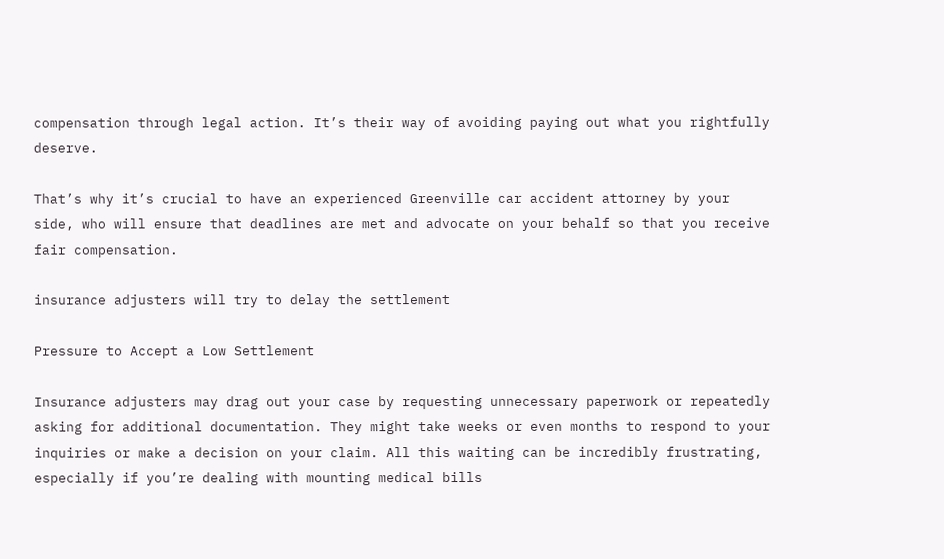compensation through legal action. It’s their way of avoiding paying out what you rightfully deserve.

That’s why it’s crucial to have an experienced Greenville car accident attorney by your side, who will ensure that deadlines are met and advocate on your behalf so that you receive fair compensation.

insurance adjusters will try to delay the settlement

Pressure to Accept a Low Settlement

Insurance adjusters may drag out your case by requesting unnecessary paperwork or repeatedly asking for additional documentation. They might take weeks or even months to respond to your inquiries or make a decision on your claim. All this waiting can be incredibly frustrating, especially if you’re dealing with mounting medical bills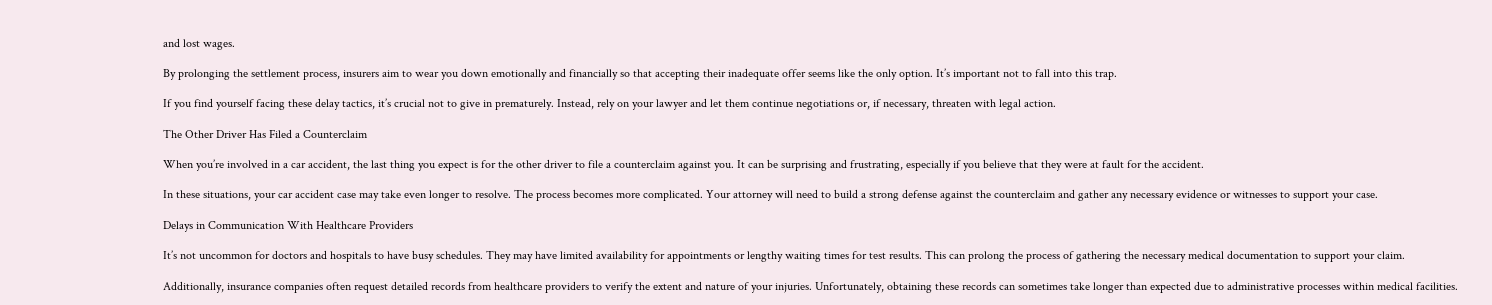and lost wages.

By prolonging the settlement process, insurers aim to wear you down emotionally and financially so that accepting their inadequate offer seems like the only option. It’s important not to fall into this trap.

If you find yourself facing these delay tactics, it’s crucial not to give in prematurely. Instead, rely on your lawyer and let them continue negotiations or, if necessary, threaten with legal action.

The Other Driver Has Filed a Counterclaim

When you’re involved in a car accident, the last thing you expect is for the other driver to file a counterclaim against you. It can be surprising and frustrating, especially if you believe that they were at fault for the accident.

In these situations, your car accident case may take even longer to resolve. The process becomes more complicated. Your attorney will need to build a strong defense against the counterclaim and gather any necessary evidence or witnesses to support your case.

Delays in Communication With Healthcare Providers

It’s not uncommon for doctors and hospitals to have busy schedules. They may have limited availability for appointments or lengthy waiting times for test results. This can prolong the process of gathering the necessary medical documentation to support your claim.

Additionally, insurance companies often request detailed records from healthcare providers to verify the extent and nature of your injuries. Unfortunately, obtaining these records can sometimes take longer than expected due to administrative processes within medical facilities.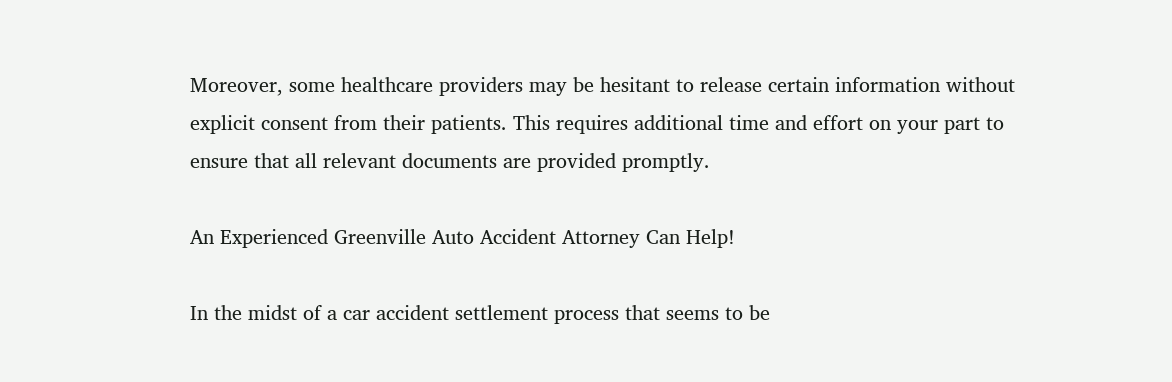Moreover, some healthcare providers may be hesitant to release certain information without explicit consent from their patients. This requires additional time and effort on your part to ensure that all relevant documents are provided promptly.

An Experienced Greenville Auto Accident Attorney Can Help!

In the midst of a car accident settlement process that seems to be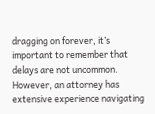dragging on forever, it’s important to remember that delays are not uncommon. However, an attorney has extensive experience navigating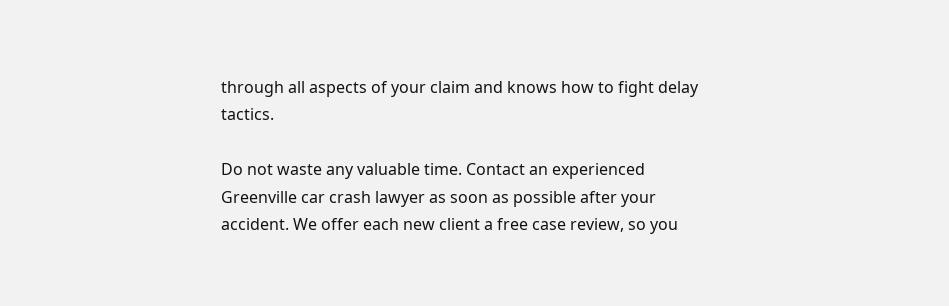through all aspects of your claim and knows how to fight delay tactics.

Do not waste any valuable time. Contact an experienced Greenville car crash lawyer as soon as possible after your accident. We offer each new client a free case review, so you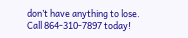don’t have anything to lose. Call 864-310-7897 today!